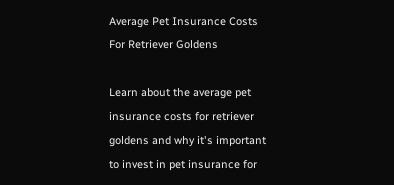Average Pet Insurance Costs For Retriever Goldens

Learn about the average pet insurance costs for retriever goldens and why it's important to invest in pet insurance for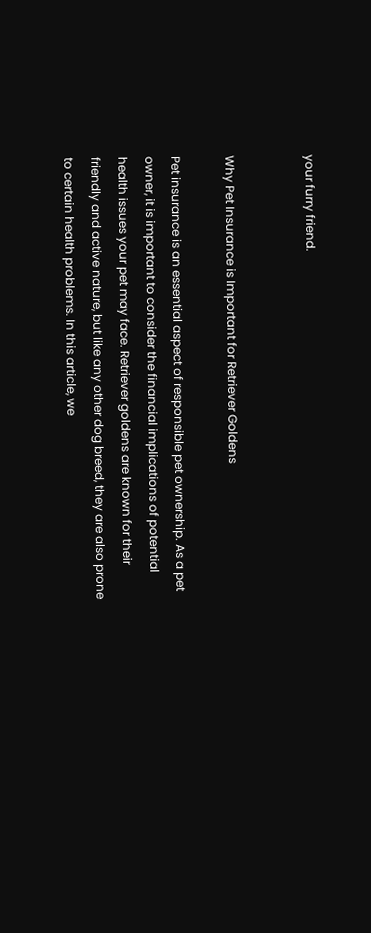your furry friend.


Why Pet Insurance is Important for Retriever Goldens

Pet insurance is an essential aspect of responsible pet ownership. As a pet owner, it is important to consider the financial implications of potential health issues your pet may face. Retriever goldens are known for their friendly and active nature, but like any other dog breed, they are also prone to certain health problems. In this article, we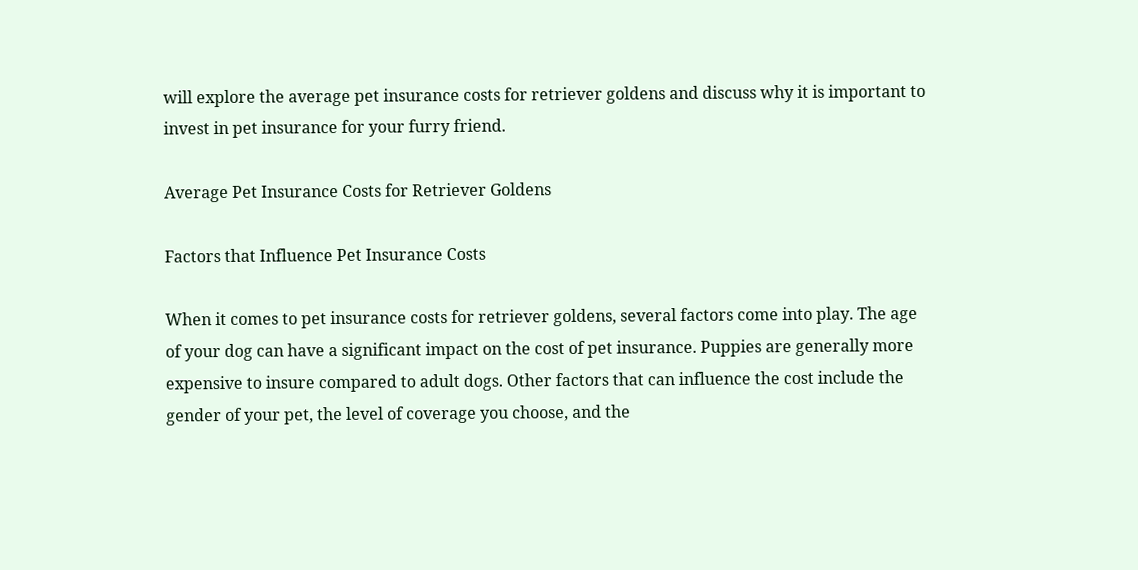will explore the average pet insurance costs for retriever goldens and discuss why it is important to invest in pet insurance for your furry friend.

Average Pet Insurance Costs for Retriever Goldens

Factors that Influence Pet Insurance Costs

When it comes to pet insurance costs for retriever goldens, several factors come into play. The age of your dog can have a significant impact on the cost of pet insurance. Puppies are generally more expensive to insure compared to adult dogs. Other factors that can influence the cost include the gender of your pet, the level of coverage you choose, and the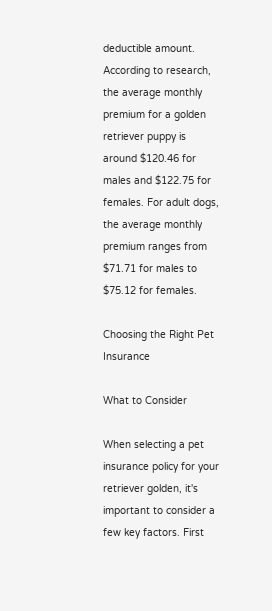deductible amount. According to research, the average monthly premium for a golden retriever puppy is around $120.46 for males and $122.75 for females. For adult dogs, the average monthly premium ranges from $71.71 for males to $75.12 for females.

Choosing the Right Pet Insurance

What to Consider

When selecting a pet insurance policy for your retriever golden, it's important to consider a few key factors. First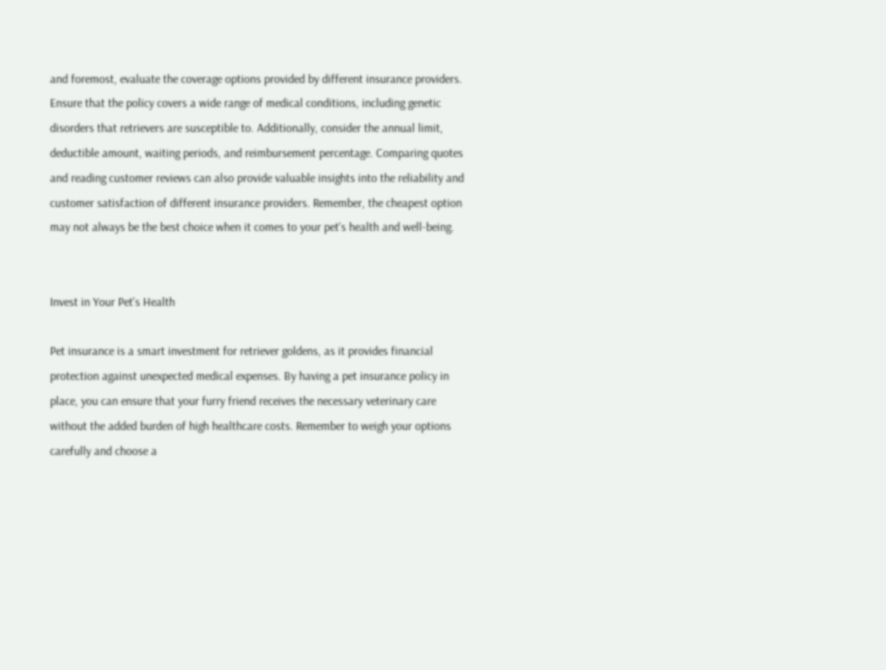and foremost, evaluate the coverage options provided by different insurance providers. Ensure that the policy covers a wide range of medical conditions, including genetic disorders that retrievers are susceptible to. Additionally, consider the annual limit, deductible amount, waiting periods, and reimbursement percentage. Comparing quotes and reading customer reviews can also provide valuable insights into the reliability and customer satisfaction of different insurance providers. Remember, the cheapest option may not always be the best choice when it comes to your pet's health and well-being.


Invest in Your Pet's Health

Pet insurance is a smart investment for retriever goldens, as it provides financial protection against unexpected medical expenses. By having a pet insurance policy in place, you can ensure that your furry friend receives the necessary veterinary care without the added burden of high healthcare costs. Remember to weigh your options carefully and choose a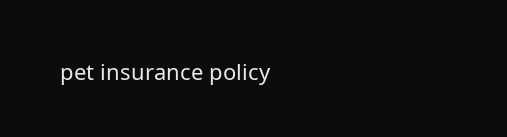pet insurance policy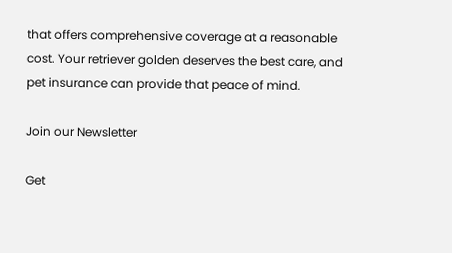that offers comprehensive coverage at a reasonable cost. Your retriever golden deserves the best care, and pet insurance can provide that peace of mind.

Join our Newsletter

Get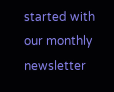started with our monthly newsletter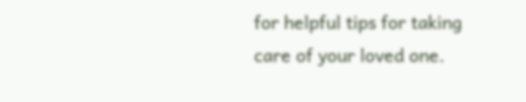for helpful tips for taking care of your loved one.